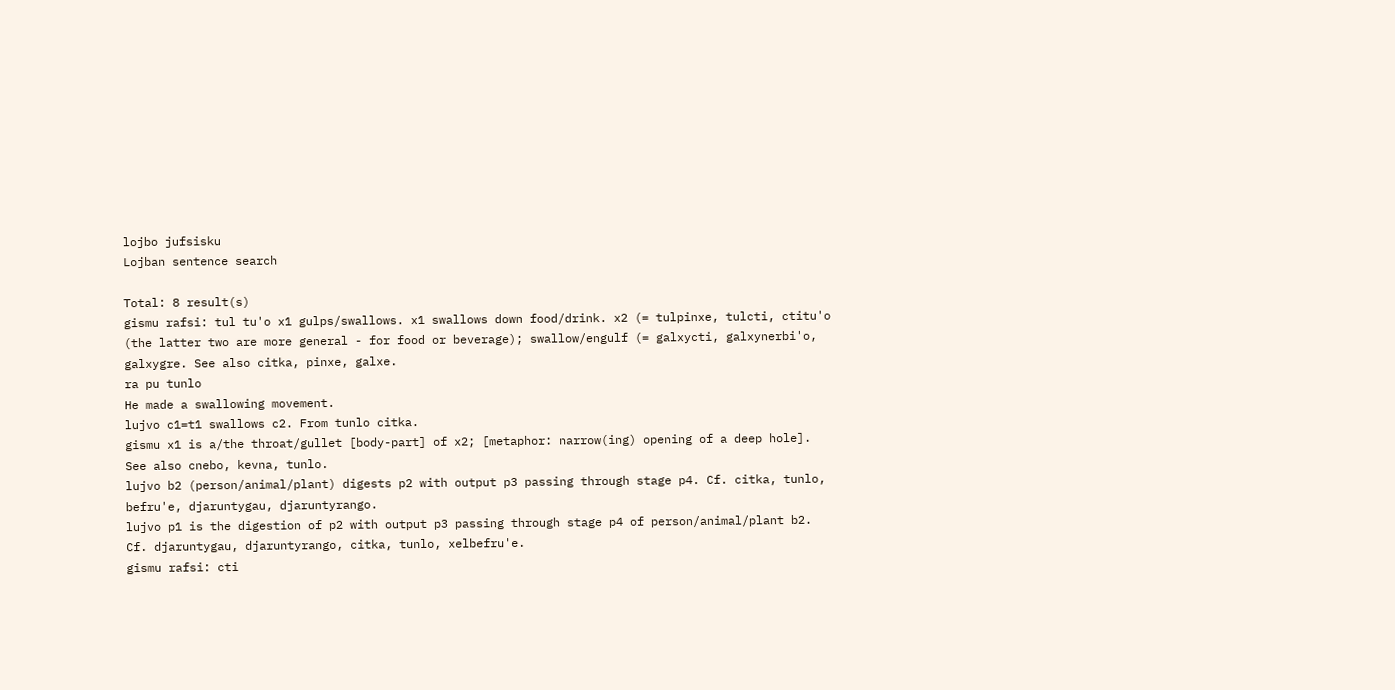lojbo jufsisku
Lojban sentence search

Total: 8 result(s)
gismu rafsi: tul tu'o x1 gulps/swallows. x1 swallows down food/drink. x2 (= tulpinxe, tulcti, ctitu'o (the latter two are more general - for food or beverage); swallow/engulf (= galxycti, galxynerbi'o, galxygre. See also citka, pinxe, galxe.
ra pu tunlo
He made a swallowing movement.
lujvo c1=t1 swallows c2. From tunlo citka.
gismu x1 is a/the throat/gullet [body-part] of x2; [metaphor: narrow(ing) opening of a deep hole]. See also cnebo, kevna, tunlo.
lujvo b2 (person/animal/plant) digests p2 with output p3 passing through stage p4. Cf. citka, tunlo, befru'e, djaruntygau, djaruntyrango.
lujvo p1 is the digestion of p2 with output p3 passing through stage p4 of person/animal/plant b2. Cf. djaruntygau, djaruntyrango, citka, tunlo, xelbefru'e.
gismu rafsi: cti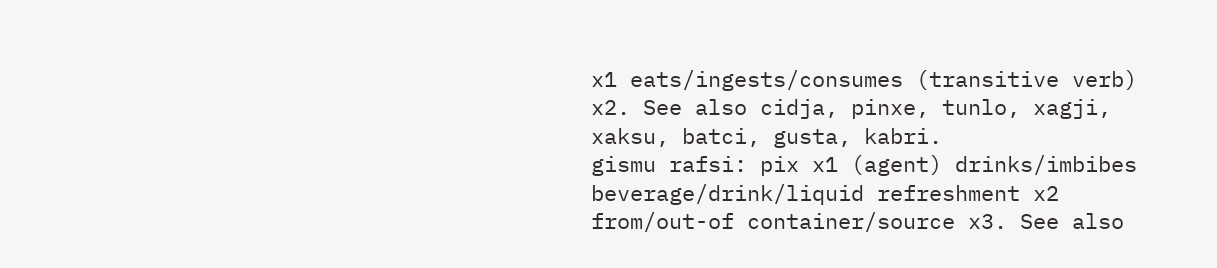x1 eats/ingests/consumes (transitive verb) x2. See also cidja, pinxe, tunlo, xagji, xaksu, batci, gusta, kabri.
gismu rafsi: pix x1 (agent) drinks/imbibes beverage/drink/liquid refreshment x2 from/out-of container/source x3. See also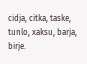cidja, citka, taske, tunlo, xaksu, barja, birje.